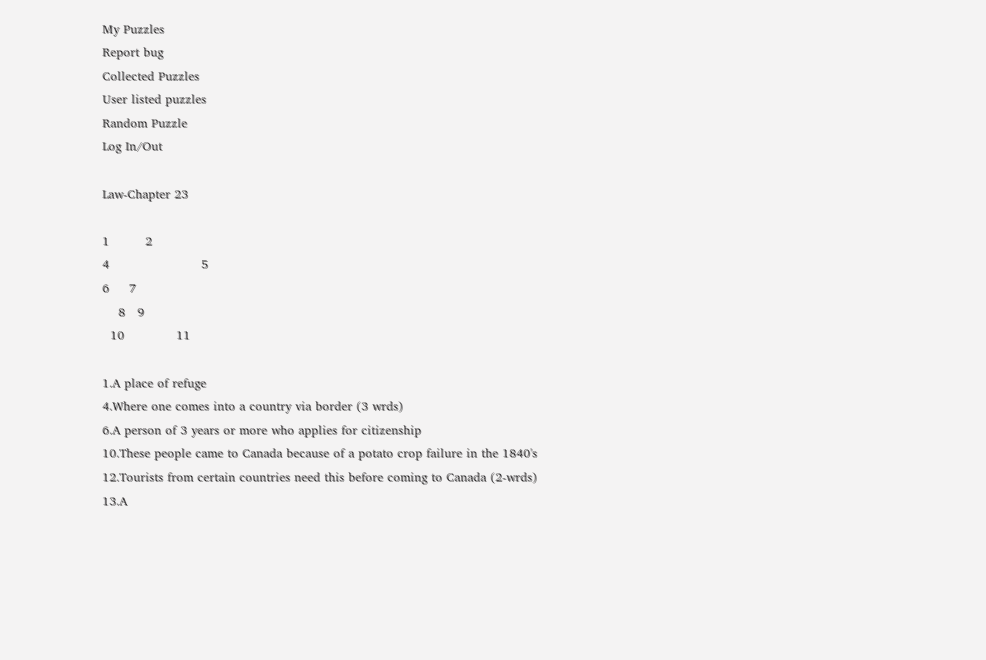My Puzzles
Report bug
Collected Puzzles
User listed puzzles
Random Puzzle
Log In/Out

Law-Chapter 23

1         2
4                       5
6     7
    8   9
  10             11

1.A place of refuge
4.Where one comes into a country via border (3 wrds)
6.A person of 3 years or more who applies for citizenship
10.These people came to Canada because of a potato crop failure in the 1840's
12.Tourists from certain countries need this before coming to Canada (2-wrds)
13.A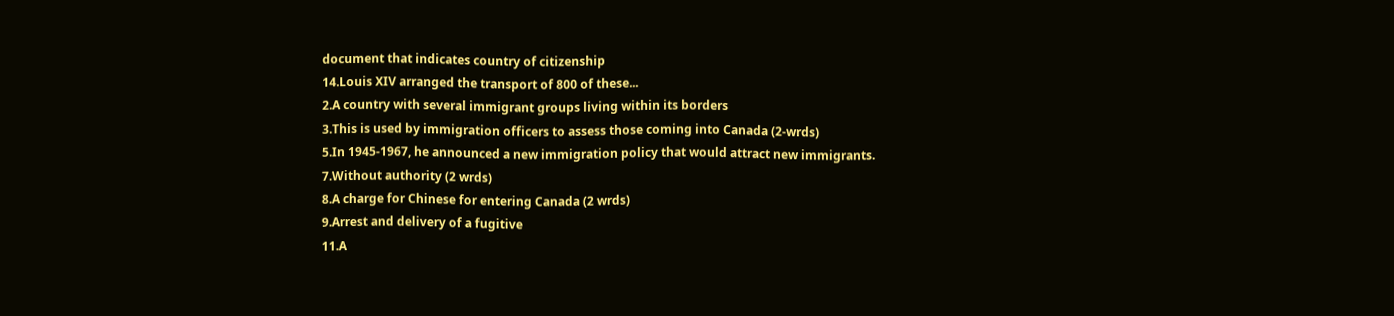document that indicates country of citizenship
14.Louis XIV arranged the transport of 800 of these...
2.A country with several immigrant groups living within its borders
3.This is used by immigration officers to assess those coming into Canada (2-wrds)
5.In 1945-1967, he announced a new immigration policy that would attract new immigrants.
7.Without authority (2 wrds)
8.A charge for Chinese for entering Canada (2 wrds)
9.Arrest and delivery of a fugitive
11.A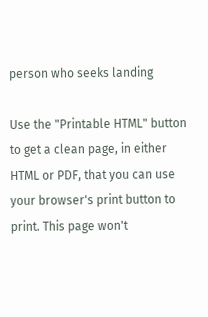person who seeks landing

Use the "Printable HTML" button to get a clean page, in either HTML or PDF, that you can use your browser's print button to print. This page won't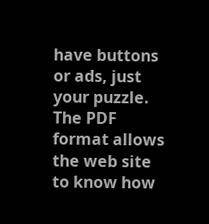have buttons or ads, just your puzzle. The PDF format allows the web site to know how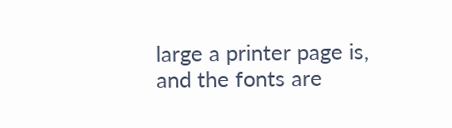large a printer page is, and the fonts are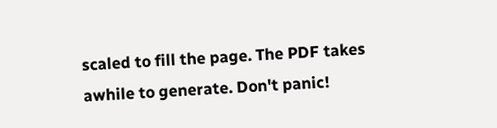scaled to fill the page. The PDF takes awhile to generate. Don't panic!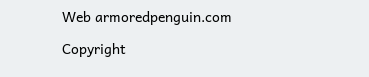Web armoredpenguin.com

Copyright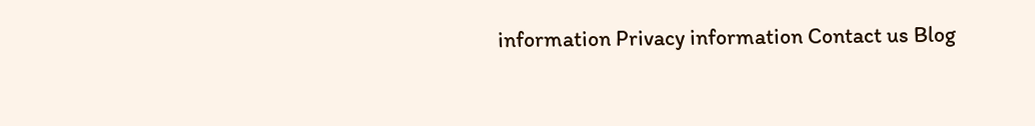information Privacy information Contact us Blog